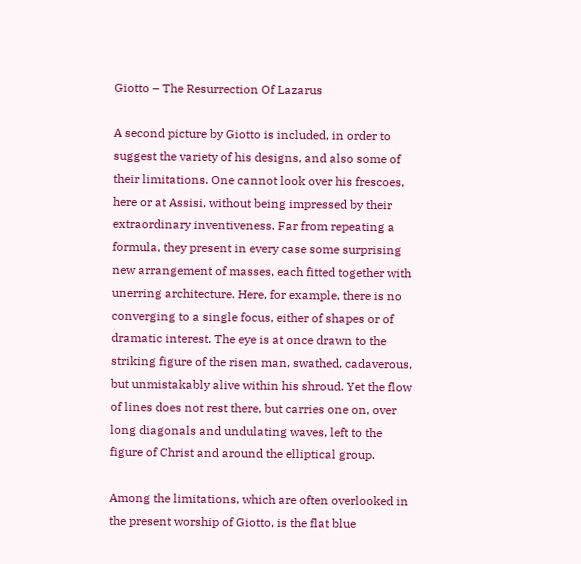Giotto – The Resurrection Of Lazarus

A second picture by Giotto is included, in order to suggest the variety of his designs, and also some of their limitations. One cannot look over his frescoes, here or at Assisi, without being impressed by their extraordinary inventiveness. Far from repeating a formula, they present in every case some surprising new arrangement of masses, each fitted together with unerring architecture. Here, for example, there is no converging to a single focus, either of shapes or of dramatic interest. The eye is at once drawn to the striking figure of the risen man, swathed, cadaverous, but unmistakably alive within his shroud. Yet the flow of lines does not rest there, but carries one on, over long diagonals and undulating waves, left to the figure of Christ and around the elliptical group.

Among the limitations, which are often overlooked in the present worship of Giotto, is the flat blue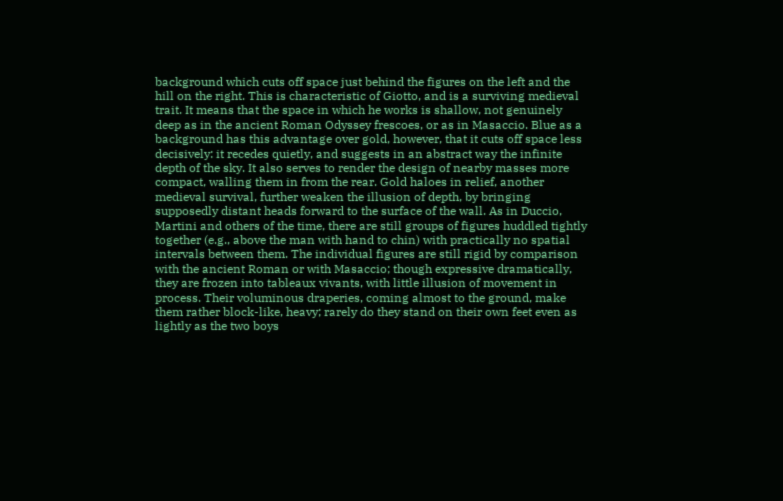background which cuts off space just behind the figures on the left and the hill on the right. This is characteristic of Giotto, and is a surviving medieval trait. It means that the space in which he works is shallow, not genuinely deep as in the ancient Roman Odyssey frescoes, or as in Masaccio. Blue as a background has this advantage over gold, however, that it cuts off space less decisively: it recedes quietly, and suggests in an abstract way the infinite depth of the sky. It also serves to render the design of nearby masses more compact, walling them in from the rear. Gold haloes in relief, another medieval survival, further weaken the illusion of depth, by bringing supposedly distant heads forward to the surface of the wall. As in Duccio, Martini and others of the time, there are still groups of figures huddled tightly together (e.g., above the man with hand to chin) with practically no spatial intervals between them. The individual figures are still rigid by comparison with the ancient Roman or with Masaccio; though expressive dramatically, they are frozen into tableaux vivants, with little illusion of movement in process. Their voluminous draperies, coming almost to the ground, make them rather block-like, heavy; rarely do they stand on their own feet even as lightly as the two boys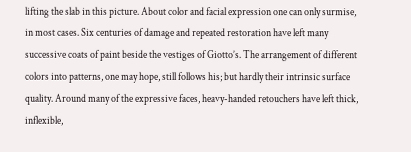lifting the slab in this picture. About color and facial expression one can only surmise, in most cases. Six centuries of damage and repeated restoration have left many successive coats of paint beside the vestiges of Giotto’s. The arrangement of different colors into patterns, one may hope, still follows his; but hardly their intrinsic surface quality. Around many of the expressive faces, heavy-handed retouchers have left thick, inflexible,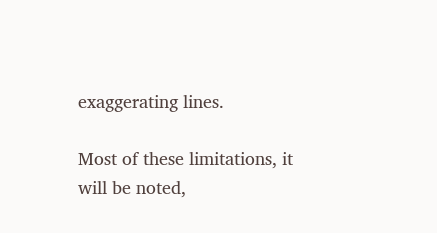exaggerating lines.

Most of these limitations, it will be noted,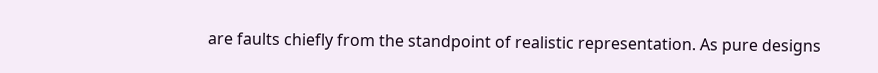are faults chiefly from the standpoint of realistic representation. As pure designs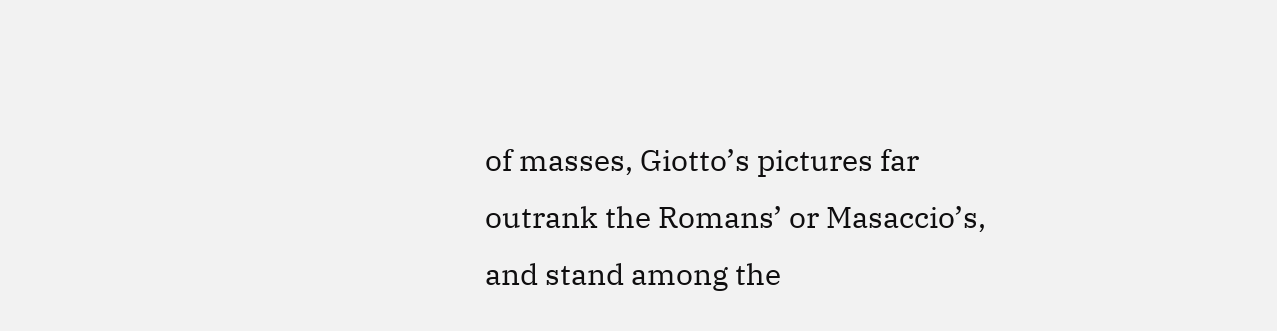of masses, Giotto’s pictures far outrank the Romans’ or Masaccio’s, and stand among the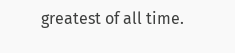greatest of all time.